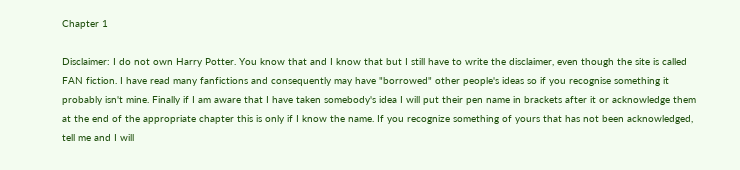Chapter 1

Disclaimer: I do not own Harry Potter. You know that and I know that but I still have to write the disclaimer, even though the site is called FAN fiction. I have read many fanfictions and consequently may have "borrowed" other people's ideas so if you recognise something it probably isn't mine. Finally if I am aware that I have taken somebody's idea I will put their pen name in brackets after it or acknowledge them at the end of the appropriate chapter this is only if I know the name. If you recognize something of yours that has not been acknowledged, tell me and I will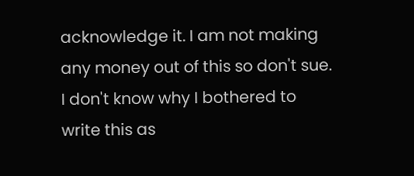acknowledge it. I am not making any money out of this so don't sue. I don't know why I bothered to write this as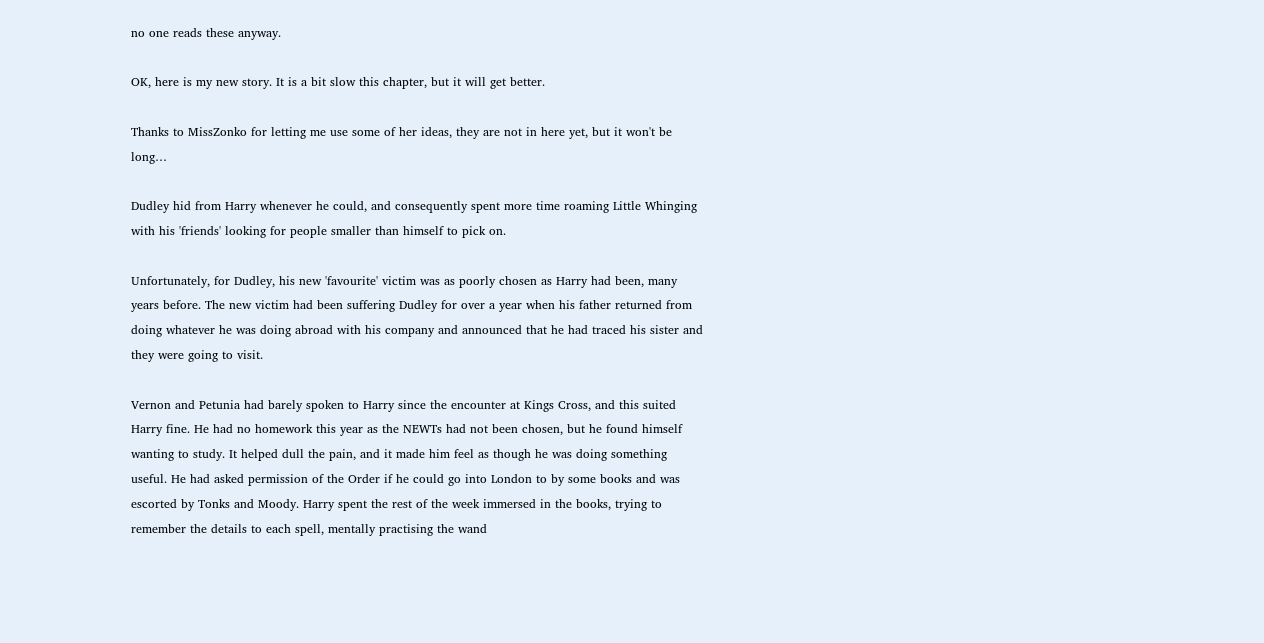no one reads these anyway.

OK, here is my new story. It is a bit slow this chapter, but it will get better.

Thanks to MissZonko for letting me use some of her ideas, they are not in here yet, but it won't be long…

Dudley hid from Harry whenever he could, and consequently spent more time roaming Little Whinging with his 'friends' looking for people smaller than himself to pick on.

Unfortunately, for Dudley, his new 'favourite' victim was as poorly chosen as Harry had been, many years before. The new victim had been suffering Dudley for over a year when his father returned from doing whatever he was doing abroad with his company and announced that he had traced his sister and they were going to visit.

Vernon and Petunia had barely spoken to Harry since the encounter at Kings Cross, and this suited Harry fine. He had no homework this year as the NEWTs had not been chosen, but he found himself wanting to study. It helped dull the pain, and it made him feel as though he was doing something useful. He had asked permission of the Order if he could go into London to by some books and was escorted by Tonks and Moody. Harry spent the rest of the week immersed in the books, trying to remember the details to each spell, mentally practising the wand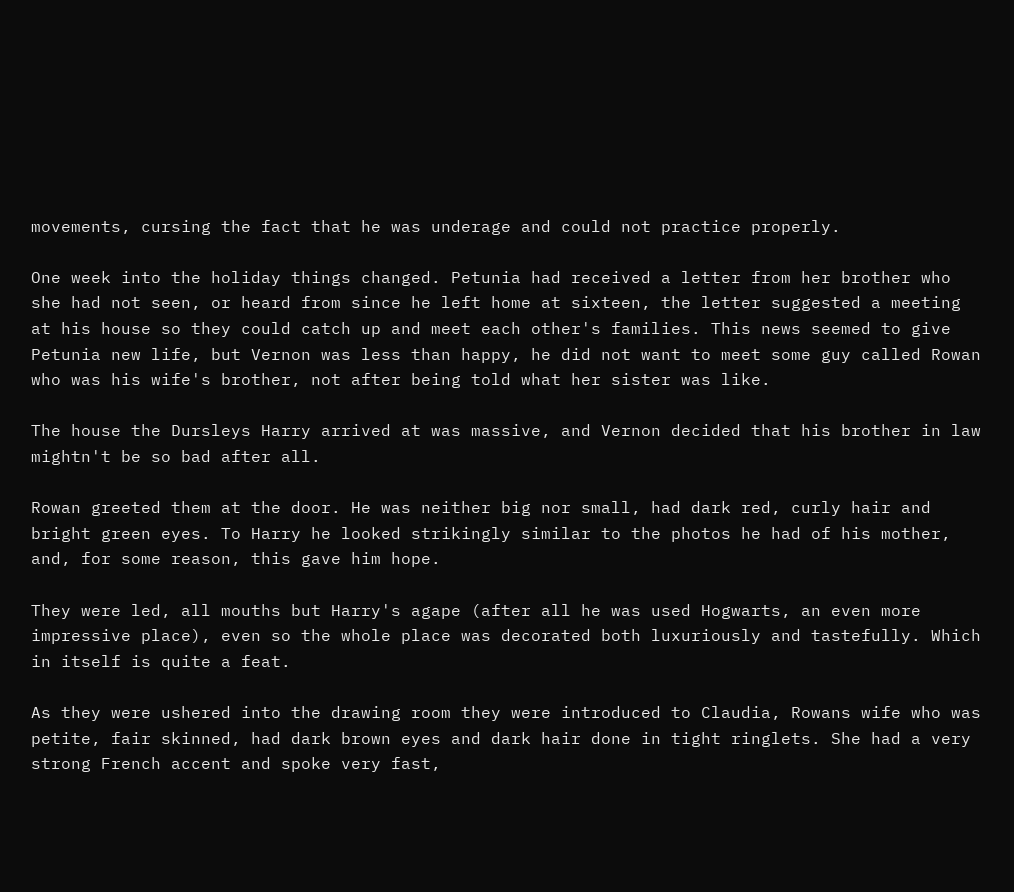movements, cursing the fact that he was underage and could not practice properly.

One week into the holiday things changed. Petunia had received a letter from her brother who she had not seen, or heard from since he left home at sixteen, the letter suggested a meeting at his house so they could catch up and meet each other's families. This news seemed to give Petunia new life, but Vernon was less than happy, he did not want to meet some guy called Rowan who was his wife's brother, not after being told what her sister was like.

The house the Dursleys Harry arrived at was massive, and Vernon decided that his brother in law mightn't be so bad after all.

Rowan greeted them at the door. He was neither big nor small, had dark red, curly hair and bright green eyes. To Harry he looked strikingly similar to the photos he had of his mother, and, for some reason, this gave him hope.

They were led, all mouths but Harry's agape (after all he was used Hogwarts, an even more impressive place), even so the whole place was decorated both luxuriously and tastefully. Which in itself is quite a feat.

As they were ushered into the drawing room they were introduced to Claudia, Rowans wife who was petite, fair skinned, had dark brown eyes and dark hair done in tight ringlets. She had a very strong French accent and spoke very fast,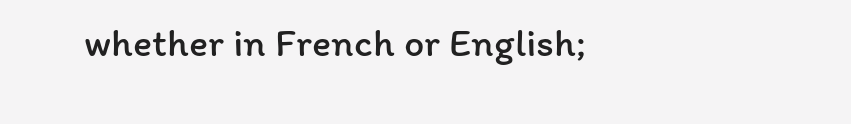whether in French or English;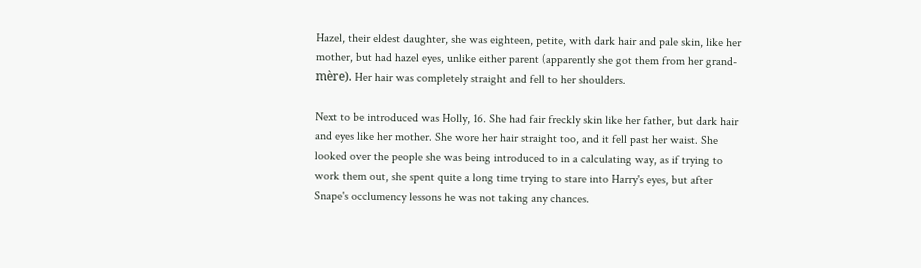Hazel, their eldest daughter, she was eighteen, petite, with dark hair and pale skin, like her mother, but had hazel eyes, unlike either parent (apparently she got them from her grand-mère). Her hair was completely straight and fell to her shoulders.

Next to be introduced was Holly, 16. She had fair freckly skin like her father, but dark hair and eyes like her mother. She wore her hair straight too, and it fell past her waist. She looked over the people she was being introduced to in a calculating way, as if trying to work them out, she spent quite a long time trying to stare into Harry's eyes, but after Snape's occlumency lessons he was not taking any chances.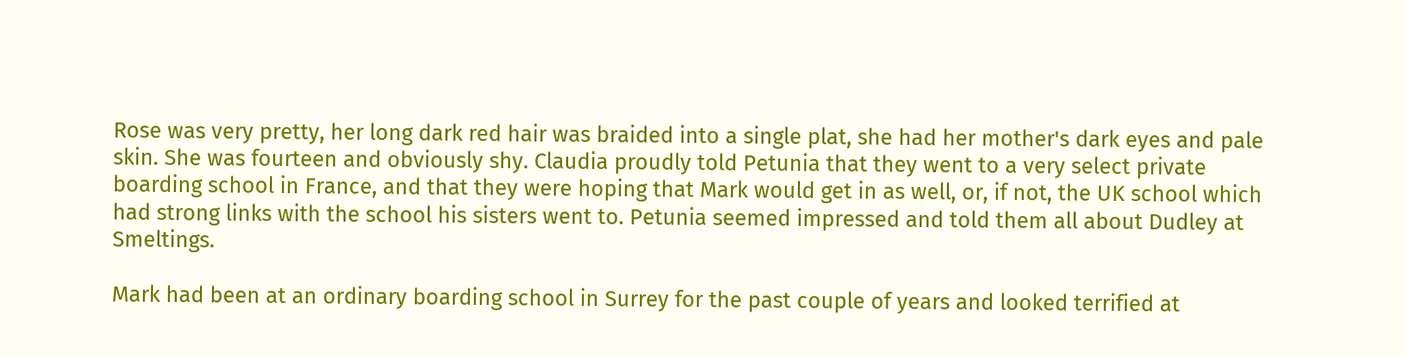Rose was very pretty, her long dark red hair was braided into a single plat, she had her mother's dark eyes and pale skin. She was fourteen and obviously shy. Claudia proudly told Petunia that they went to a very select private boarding school in France, and that they were hoping that Mark would get in as well, or, if not, the UK school which had strong links with the school his sisters went to. Petunia seemed impressed and told them all about Dudley at Smeltings.

Mark had been at an ordinary boarding school in Surrey for the past couple of years and looked terrified at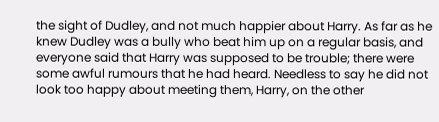the sight of Dudley, and not much happier about Harry. As far as he knew Dudley was a bully who beat him up on a regular basis, and everyone said that Harry was supposed to be trouble; there were some awful rumours that he had heard. Needless to say he did not look too happy about meeting them, Harry, on the other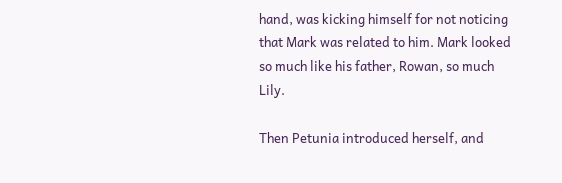hand, was kicking himself for not noticing that Mark was related to him. Mark looked so much like his father, Rowan, so much Lily.

Then Petunia introduced herself, and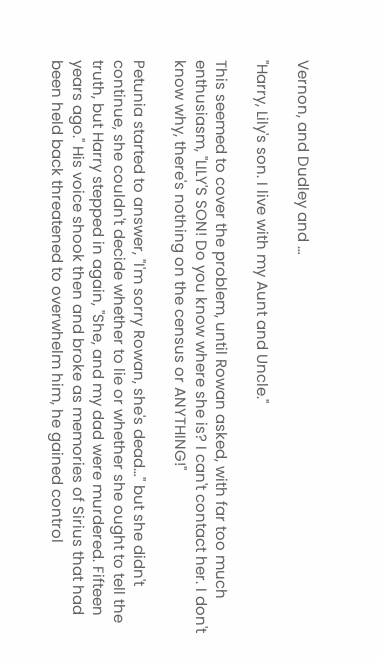Vernon, and Dudley and …

"Harry, Lily's son. I live with my Aunt and Uncle."

This seemed to cover the problem, until Rowan asked, with far too much enthusiasm, "LILY'S SON! Do you know where she is? I can't contact her. I don't know why, there's nothing on the census or ANYTHING!"

Petunia started to answer, "I'm sorry Rowan, she's dead…" but she didn't continue, she couldn't decide whether to lie or whether she ought to tell the truth, but Harry stepped in again, "She, and my dad were murdered. Fifteen years ago." His voice shook then and broke as memories of Sirius that had been held back threatened to overwhelm him, he gained control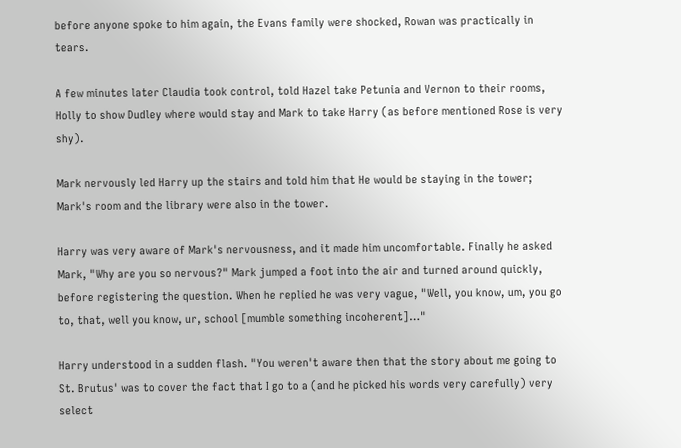before anyone spoke to him again, the Evans family were shocked, Rowan was practically in tears.

A few minutes later Claudia took control, told Hazel take Petunia and Vernon to their rooms, Holly to show Dudley where would stay and Mark to take Harry (as before mentioned Rose is very shy).

Mark nervously led Harry up the stairs and told him that He would be staying in the tower; Mark's room and the library were also in the tower.

Harry was very aware of Mark's nervousness, and it made him uncomfortable. Finally he asked Mark, "Why are you so nervous?" Mark jumped a foot into the air and turned around quickly, before registering the question. When he replied he was very vague, "Well, you know, um, you go to, that, well you know, ur, school [mumble something incoherent]…"

Harry understood in a sudden flash. "You weren't aware then that the story about me going to St. Brutus' was to cover the fact that I go to a (and he picked his words very carefully) very select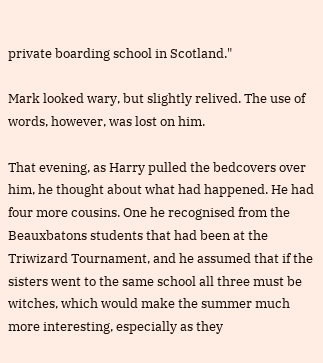private boarding school in Scotland."

Mark looked wary, but slightly relived. The use of words, however, was lost on him.

That evening, as Harry pulled the bedcovers over him, he thought about what had happened. He had four more cousins. One he recognised from the Beauxbatons students that had been at the Triwizard Tournament, and he assumed that if the sisters went to the same school all three must be witches, which would make the summer much more interesting, especially as they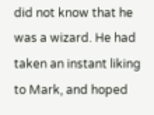did not know that he was a wizard. He had taken an instant liking to Mark, and hoped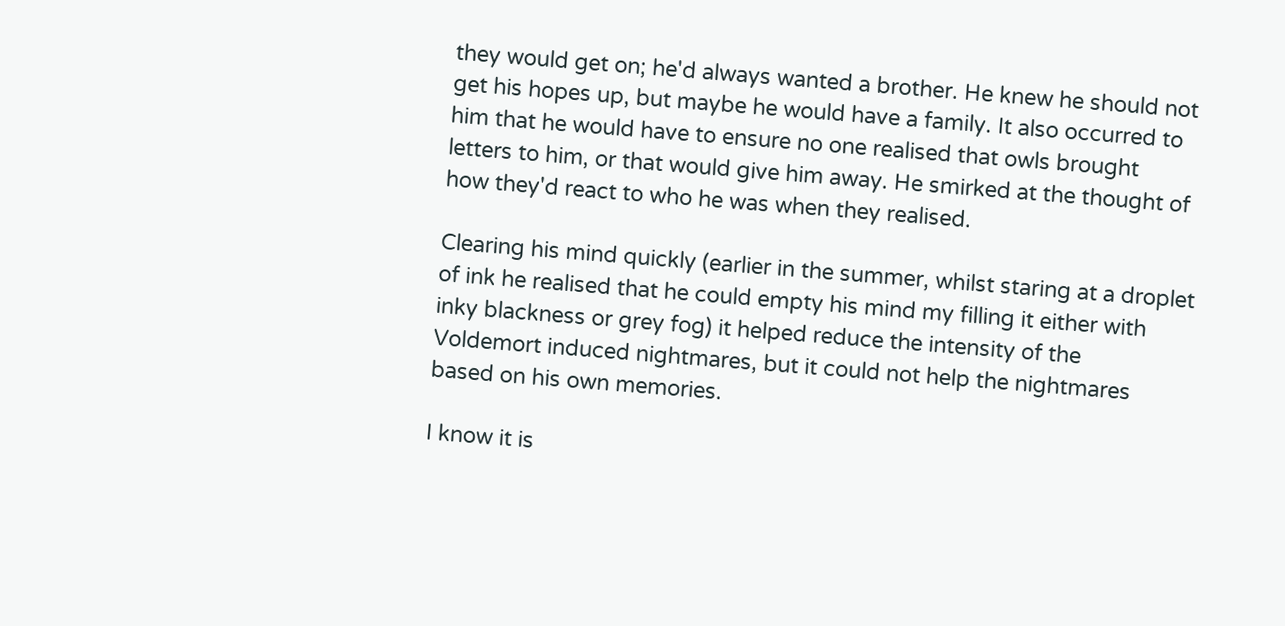they would get on; he'd always wanted a brother. He knew he should not get his hopes up, but maybe he would have a family. It also occurred to him that he would have to ensure no one realised that owls brought letters to him, or that would give him away. He smirked at the thought of how they'd react to who he was when they realised.

Clearing his mind quickly (earlier in the summer, whilst staring at a droplet of ink he realised that he could empty his mind my filling it either with inky blackness or grey fog) it helped reduce the intensity of the Voldemort induced nightmares, but it could not help the nightmares based on his own memories.

I know it is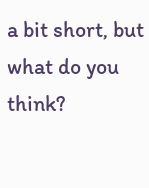a bit short, but what do you think?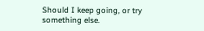Should I keep going, or try something else.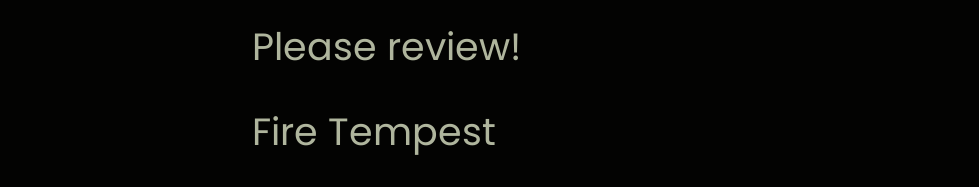Please review!

Fire Tempest